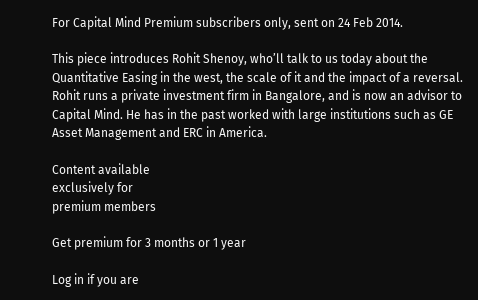For Capital Mind Premium subscribers only, sent on 24 Feb 2014.

This piece introduces Rohit Shenoy, who’ll talk to us today about the Quantitative Easing in the west, the scale of it and the impact of a reversal. Rohit runs a private investment firm in Bangalore, and is now an advisor to Capital Mind. He has in the past worked with large institutions such as GE Asset Management and ERC in America.

Content available
exclusively for
premium members

Get premium for 3 months or 1 year

Log in if you are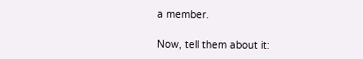a member.

Now, tell them about it: